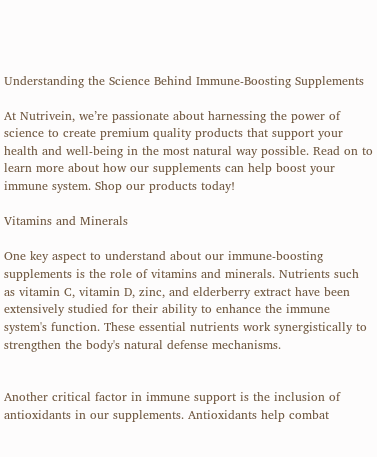Understanding the Science Behind Immune-Boosting Supplements

At Nutrivein, we’re passionate about harnessing the power of science to create premium quality products that support your health and well-being in the most natural way possible. Read on to learn more about how our supplements can help boost your immune system. Shop our products today!

Vitamins and Minerals

One key aspect to understand about our immune-boosting supplements is the role of vitamins and minerals. Nutrients such as vitamin C, vitamin D, zinc, and elderberry extract have been extensively studied for their ability to enhance the immune system's function. These essential nutrients work synergistically to strengthen the body's natural defense mechanisms.


Another critical factor in immune support is the inclusion of antioxidants in our supplements. Antioxidants help combat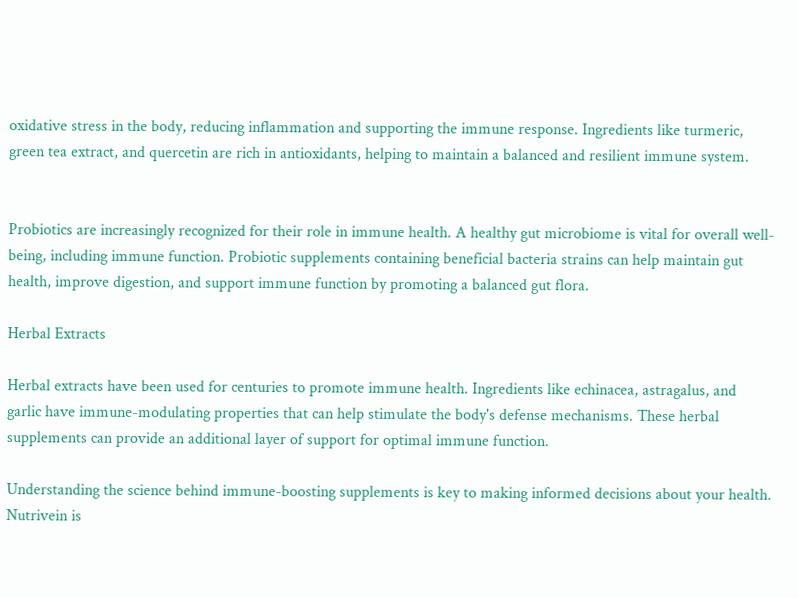oxidative stress in the body, reducing inflammation and supporting the immune response. Ingredients like turmeric, green tea extract, and quercetin are rich in antioxidants, helping to maintain a balanced and resilient immune system.


Probiotics are increasingly recognized for their role in immune health. A healthy gut microbiome is vital for overall well-being, including immune function. Probiotic supplements containing beneficial bacteria strains can help maintain gut health, improve digestion, and support immune function by promoting a balanced gut flora.

Herbal Extracts

Herbal extracts have been used for centuries to promote immune health. Ingredients like echinacea, astragalus, and garlic have immune-modulating properties that can help stimulate the body's defense mechanisms. These herbal supplements can provide an additional layer of support for optimal immune function.

Understanding the science behind immune-boosting supplements is key to making informed decisions about your health. Nutrivein is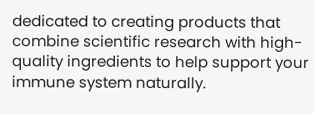dedicated to creating products that combine scientific research with high-quality ingredients to help support your immune system naturally.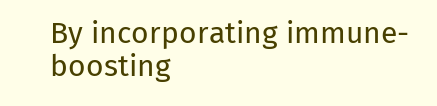By incorporating immune-boosting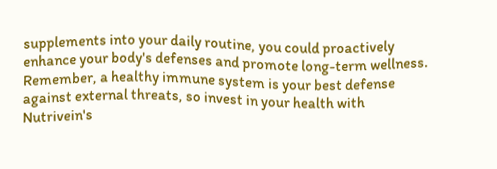supplements into your daily routine, you could proactively enhance your body's defenses and promote long-term wellness. Remember, a healthy immune system is your best defense against external threats, so invest in your health with Nutrivein's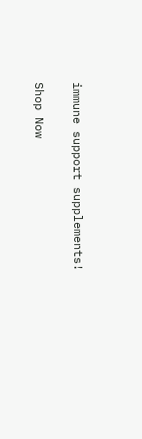immune support supplements!

Shop Now